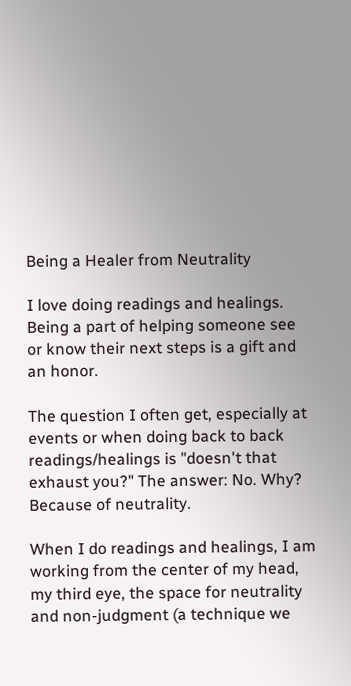Being a Healer from Neutrality

I love doing readings and healings. Being a part of helping someone see or know their next steps is a gift and an honor.

The question I often get, especially at events or when doing back to back readings/healings is "doesn't that exhaust you?" The answer: No. Why? Because of neutrality.

When I do readings and healings, I am working from the center of my head, my third eye, the space for neutrality and non-judgment (a technique we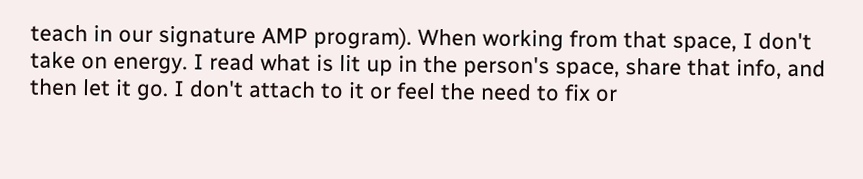teach in our signature AMP program). When working from that space, I don't take on energy. I read what is lit up in the person's space, share that info, and then let it go. I don't attach to it or feel the need to fix or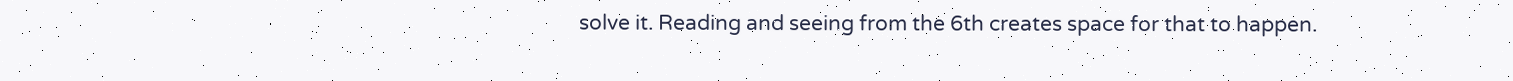solve it. Reading and seeing from the 6th creates space for that to happen.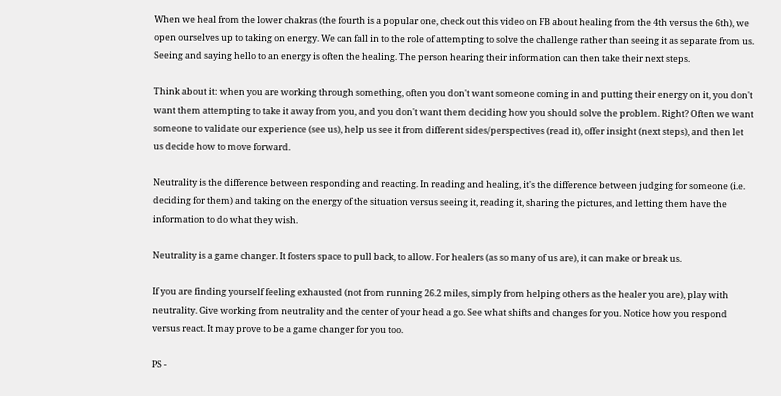When we heal from the lower chakras (the fourth is a popular one, check out this video on FB about healing from the 4th versus the 6th), we open ourselves up to taking on energy. We can fall in to the role of attempting to solve the challenge rather than seeing it as separate from us. Seeing and saying hello to an energy is often the healing. The person hearing their information can then take their next steps.

Think about it: when you are working through something, often you don't want someone coming in and putting their energy on it, you don't want them attempting to take it away from you, and you don't want them deciding how you should solve the problem. Right? Often we want someone to validate our experience (see us), help us see it from different sides/perspectives (read it), offer insight (next steps), and then let us decide how to move forward.

Neutrality is the difference between responding and reacting. In reading and healing, it's the difference between judging for someone (i.e. deciding for them) and taking on the energy of the situation versus seeing it, reading it, sharing the pictures, and letting them have the information to do what they wish.

Neutrality is a game changer. It fosters space to pull back, to allow. For healers (as so many of us are), it can make or break us.

If you are finding yourself feeling exhausted (not from running 26.2 miles, simply from helping others as the healer you are), play with neutrality. Give working from neutrality and the center of your head a go. See what shifts and changes for you. Notice how you respond versus react. It may prove to be a game changer for you too.

PS -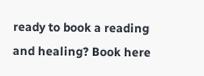ready to book a reading and healing? Book here